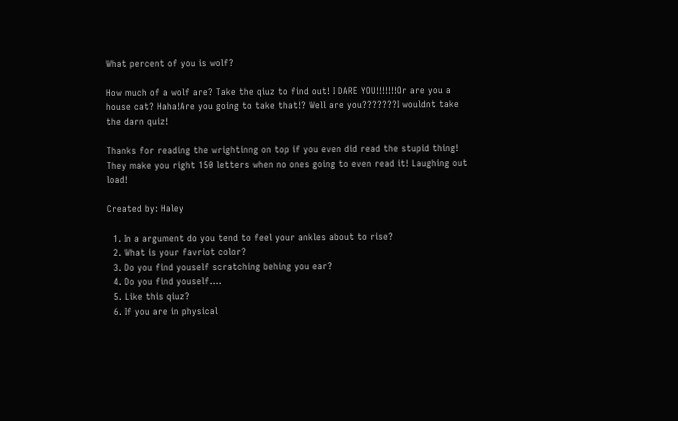What percent of you is wolf?

How much of a wolf are? Take the qiuz to find out! I DARE YOU!!!!!!!Or are you a house cat? Haha!Are you going to take that!? Well are you???????I wouldnt take the darn quiz!

Thanks for reading the wrightinng on top if you even did read the stupid thing! They make you right 150 letters when no ones going to even read it! Laughing out load!

Created by: Haley

  1. In a argument do you tend to feel your ankles about to rise?
  2. What is your favriot color?
  3. Do you find youself scratching behing you ear?
  4. Do you find youself....
  5. Like this qiuz?
  6. If you are in physical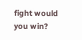fight would you win?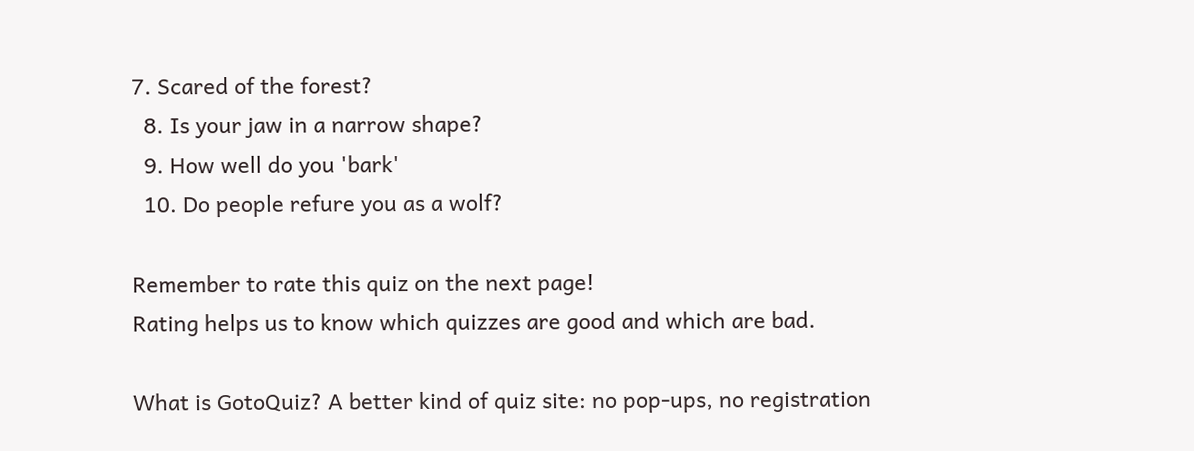7. Scared of the forest?
  8. Is your jaw in a narrow shape?
  9. How well do you 'bark'
  10. Do people refure you as a wolf?

Remember to rate this quiz on the next page!
Rating helps us to know which quizzes are good and which are bad.

What is GotoQuiz? A better kind of quiz site: no pop-ups, no registration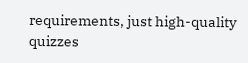requirements, just high-quality quizzes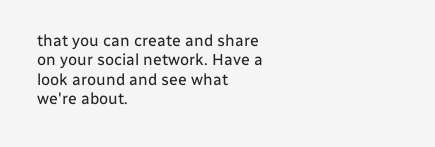that you can create and share on your social network. Have a look around and see what we're about.